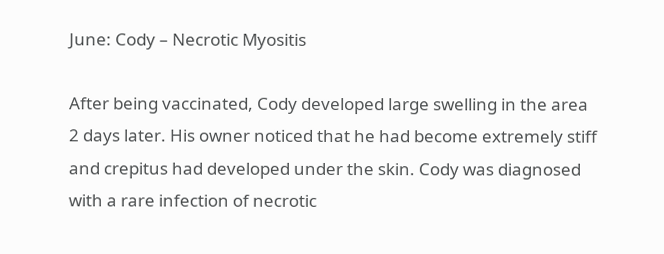June: Cody – Necrotic Myositis

After being vaccinated, Cody developed large swelling in the area 2 days later. His owner noticed that he had become extremely stiff and crepitus had developed under the skin. Cody was diagnosed with a rare infection of necrotic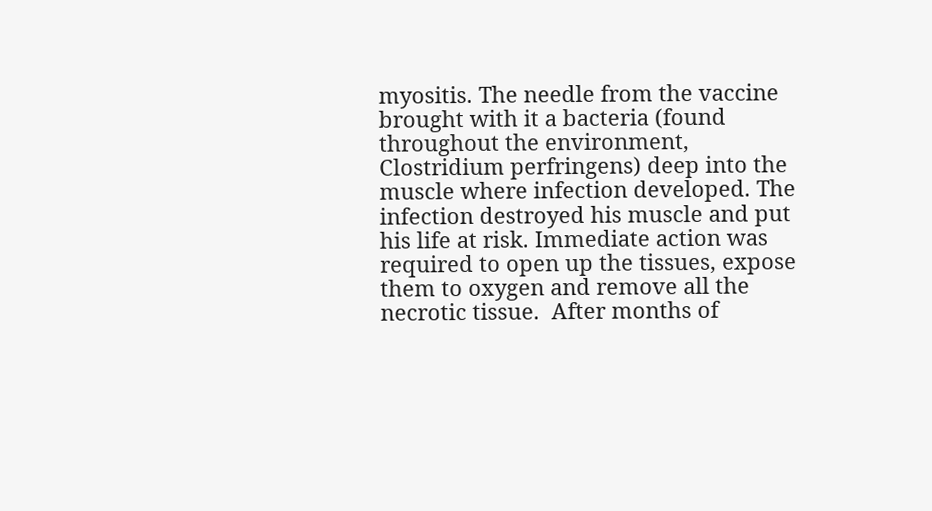myositis. The needle from the vaccine brought with it a bacteria (found throughout the environment, Clostridium perfringens) deep into the muscle where infection developed. The infection destroyed his muscle and put his life at risk. Immediate action was required to open up the tissues, expose them to oxygen and remove all the necrotic tissue.  After months of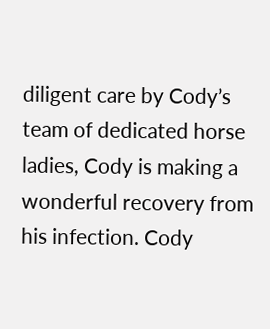diligent care by Cody’s team of dedicated horse ladies, Cody is making a wonderful recovery from his infection. Cody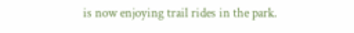is now enjoying trail rides in the park.